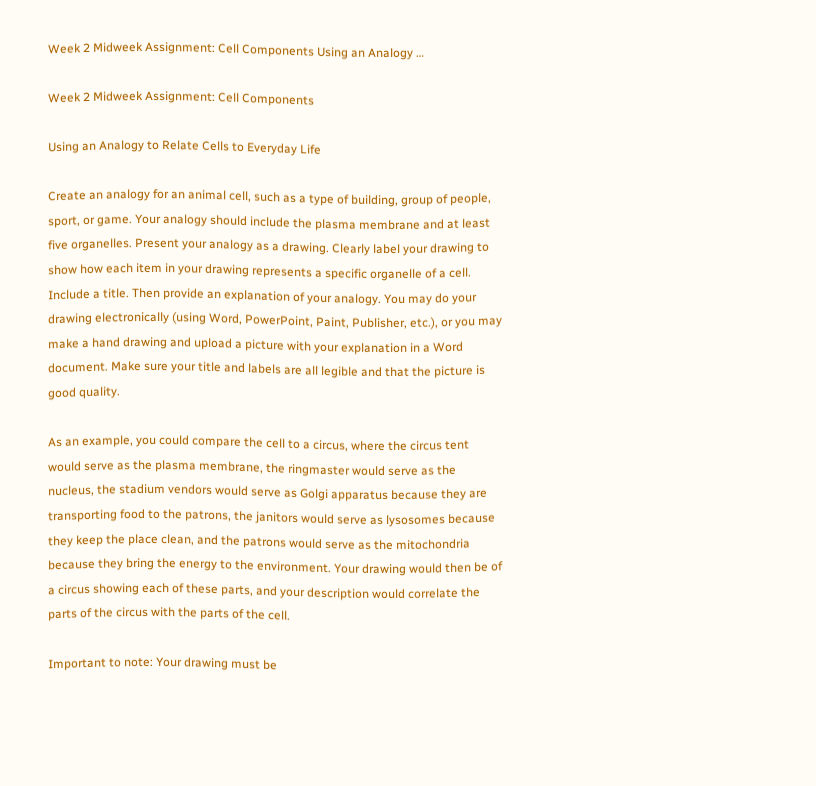Week 2 Midweek Assignment: Cell Components Using an Analogy …

Week 2 Midweek Assignment: Cell Components

Using an Analogy to Relate Cells to Everyday Life

Create an analogy for an animal cell, such as a type of building, group of people, sport, or game. Your analogy should include the plasma membrane and at least five organelles. Present your analogy as a drawing. Clearly label your drawing to show how each item in your drawing represents a specific organelle of a cell. Include a title. Then provide an explanation of your analogy. You may do your drawing electronically (using Word, PowerPoint, Paint, Publisher, etc.), or you may make a hand drawing and upload a picture with your explanation in a Word document. Make sure your title and labels are all legible and that the picture is good quality.

As an example, you could compare the cell to a circus, where the circus tent would serve as the plasma membrane, the ringmaster would serve as the nucleus, the stadium vendors would serve as Golgi apparatus because they are transporting food to the patrons, the janitors would serve as lysosomes because they keep the place clean, and the patrons would serve as the mitochondria because they bring the energy to the environment. Your drawing would then be of a circus showing each of these parts, and your description would correlate the parts of the circus with the parts of the cell.

Important to note: Your drawing must be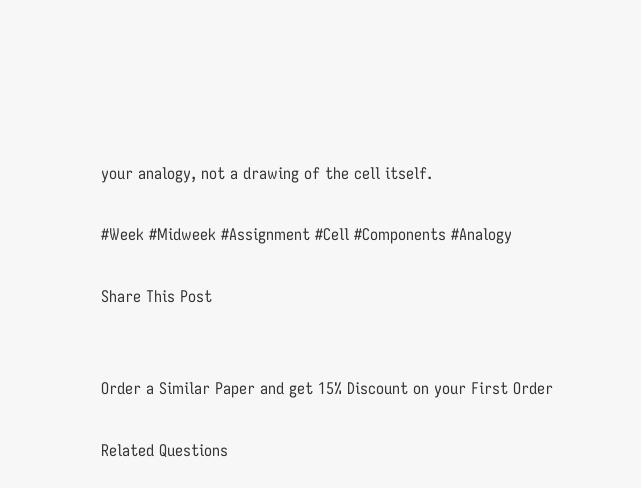your analogy, not a drawing of the cell itself.

#Week #Midweek #Assignment #Cell #Components #Analogy

Share This Post


Order a Similar Paper and get 15% Discount on your First Order

Related Questions